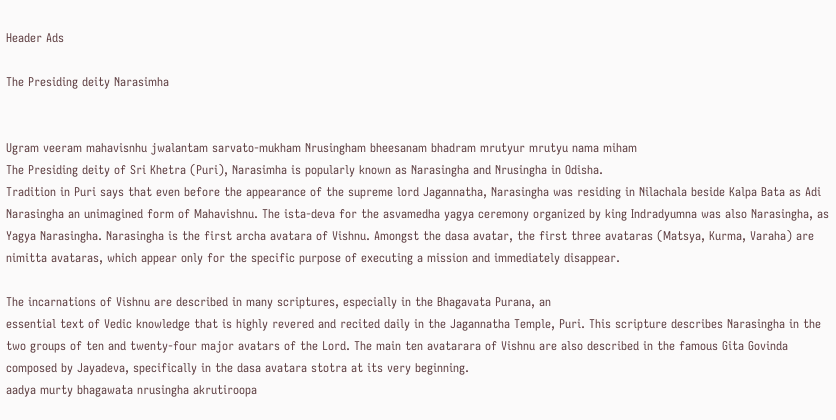Header Ads

The Presiding deity Narasimha


Ugram veeram mahavisnhu jwalantam sarvato-mukham Nrusingham bheesanam bhadram mrutyur mrutyu nama miham
The Presiding deity of Sri Khetra (Puri), Narasimha is popularly known as Narasingha and Nrusingha in Odisha.
Tradition in Puri says that even before the appearance of the supreme lord Jagannatha, Narasingha was residing in Nilachala beside Kalpa Bata as Adi Narasingha an unimagined form of Mahavishnu. The ista-deva for the asvamedha yagya ceremony organized by king Indradyumna was also Narasingha, as Yagya Narasingha. Narasingha is the first archa avatara of Vishnu. Amongst the dasa avatar, the first three avataras (Matsya, Kurma, Varaha) are nimitta avataras, which appear only for the specific purpose of executing a mission and immediately disappear.

The incarnations of Vishnu are described in many scriptures, especially in the Bhagavata Purana, an
essential text of Vedic knowledge that is highly revered and recited daily in the Jagannatha Temple, Puri. This scripture describes Narasingha in the two groups of ten and twenty-four major avatars of the Lord. The main ten avatarara of Vishnu are also described in the famous Gita Govinda composed by Jayadeva, specifically in the dasa avatara stotra at its very beginning.
aadya murty bhagawata nrusingha akrutiroopa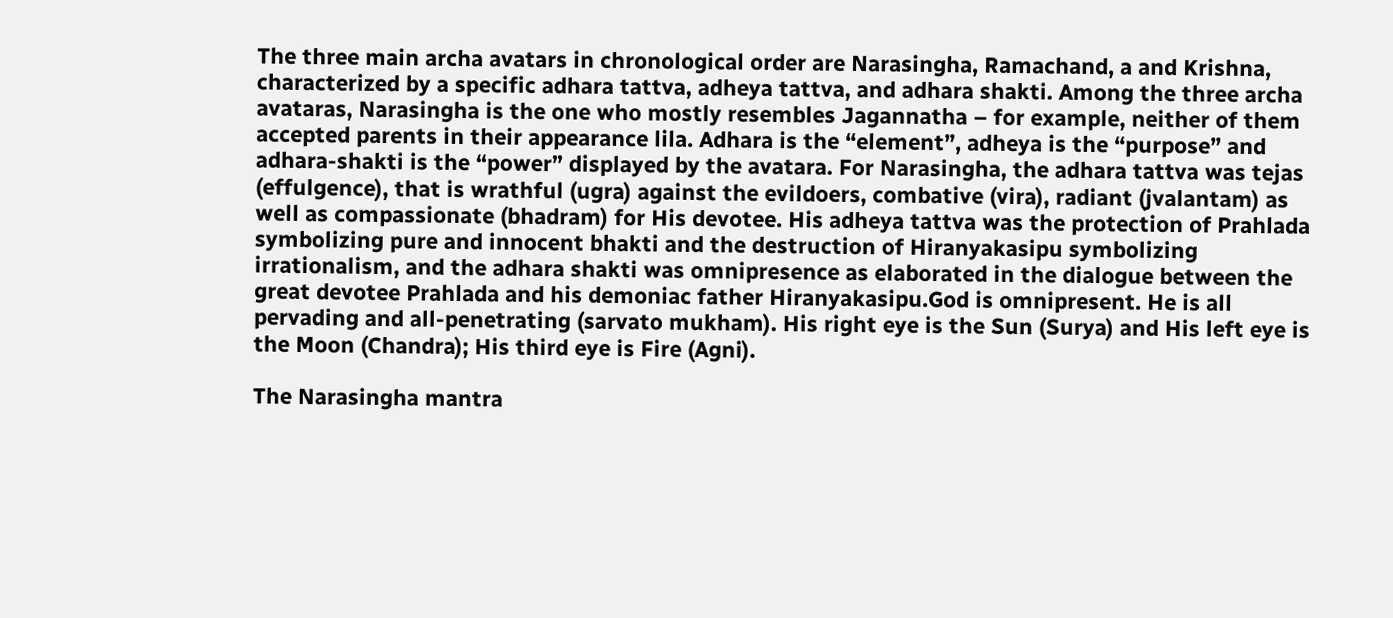The three main archa avatars in chronological order are Narasingha, Ramachand, a and Krishna, characterized by a specific adhara tattva, adheya tattva, and adhara shakti. Among the three archa avataras, Narasingha is the one who mostly resembles Jagannatha – for example, neither of them accepted parents in their appearance lila. Adhara is the “element”, adheya is the “purpose” and adhara-shakti is the “power” displayed by the avatara. For Narasingha, the adhara tattva was tejas (effulgence), that is wrathful (ugra) against the evildoers, combative (vira), radiant (jvalantam) as well as compassionate (bhadram) for His devotee. His adheya tattva was the protection of Prahlada symbolizing pure and innocent bhakti and the destruction of Hiranyakasipu symbolizing irrationalism, and the adhara shakti was omnipresence as elaborated in the dialogue between the great devotee Prahlada and his demoniac father Hiranyakasipu.God is omnipresent. He is all pervading and all-penetrating (sarvato mukham). His right eye is the Sun (Surya) and His left eye is the Moon (Chandra); His third eye is Fire (Agni).

The Narasingha mantra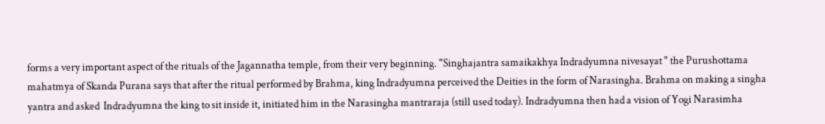forms a very important aspect of the rituals of the Jagannatha temple, from their very beginning. "Singhajantra samaikakhya Indradyumna nivesayat " the Purushottama mahatmya of Skanda Purana says that after the ritual performed by Brahma, king Indradyumna perceived the Deities in the form of Narasingha. Brahma on making a singha yantra and asked  Indradyumna the king to sit inside it, initiated him in the Narasingha mantraraja (still used today). Indradyumna then had a vision of Yogi Narasimha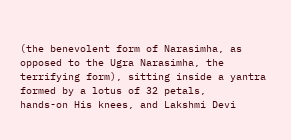(the benevolent form of Narasimha, as opposed to the Ugra Narasimha, the terrifying form), sitting inside a yantra formed by a lotus of 32 petals,
hands-on His knees, and Lakshmi Devi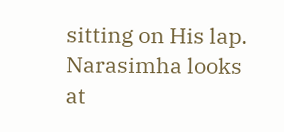sitting on His lap. Narasimha looks at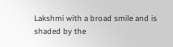Lakshmi with a broad smile and is shaded by the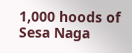1,000 hoods of Sesa Naga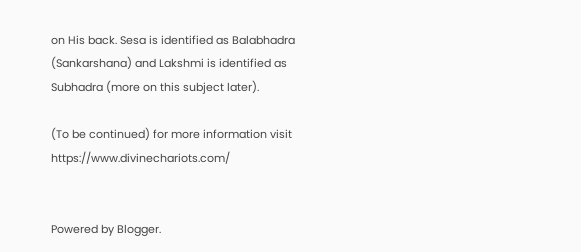on His back. Sesa is identified as Balabhadra (Sankarshana) and Lakshmi is identified as Subhadra (more on this subject later).

(To be continued) for more information visit https://www.divinechariots.com/


Powered by Blogger.